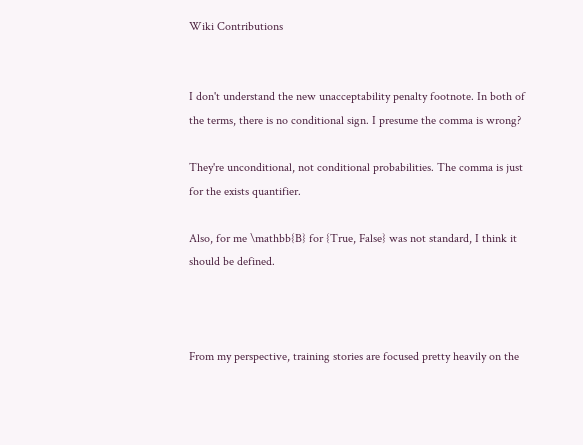Wiki Contributions


I don't understand the new unacceptability penalty footnote. In both of the terms, there is no conditional sign. I presume the comma is wrong?

They're unconditional, not conditional probabilities. The comma is just for the exists quantifier.

Also, for me \mathbb{B} for {True, False} was not standard, I think it should be defined.



From my perspective, training stories are focused pretty heavily on the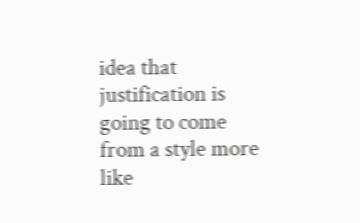idea that justification is going to come from a style more like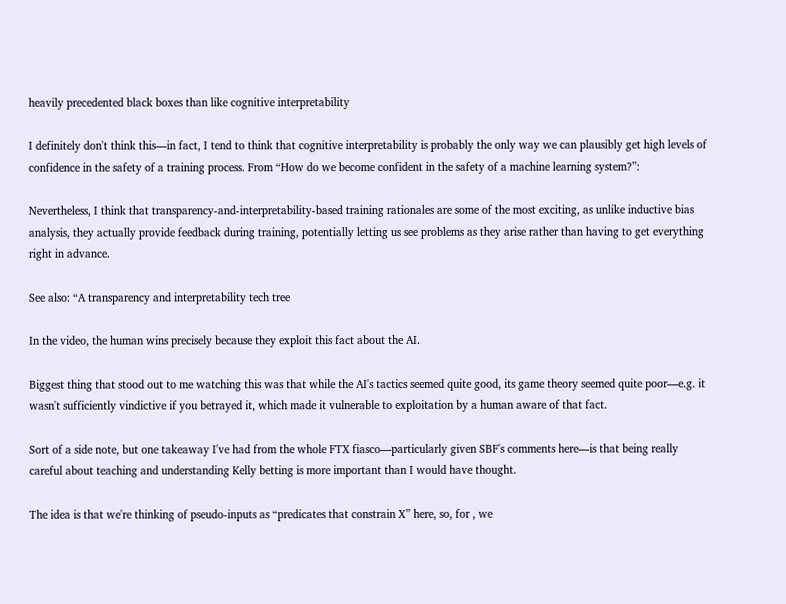heavily precedented black boxes than like cognitive interpretability

I definitely don't think this—in fact, I tend to think that cognitive interpretability is probably the only way we can plausibly get high levels of confidence in the safety of a training process. From “How do we become confident in the safety of a machine learning system?”:

Nevertheless, I think that transparency-and-interpretability-based training rationales are some of the most exciting, as unlike inductive bias analysis, they actually provide feedback during training, potentially letting us see problems as they arise rather than having to get everything right in advance.

See also: “A transparency and interpretability tech tree

In the video, the human wins precisely because they exploit this fact about the AI.

Biggest thing that stood out to me watching this was that while the AI's tactics seemed quite good, its game theory seemed quite poor—e.g. it wasn't sufficiently vindictive if you betrayed it, which made it vulnerable to exploitation by a human aware of that fact.

Sort of a side note, but one takeaway I've had from the whole FTX fiasco—particularly given SBF's comments here—is that being really careful about teaching and understanding Kelly betting is more important than I would have thought.

The idea is that we're thinking of pseudo-inputs as “predicates that constrain X” here, so, for , we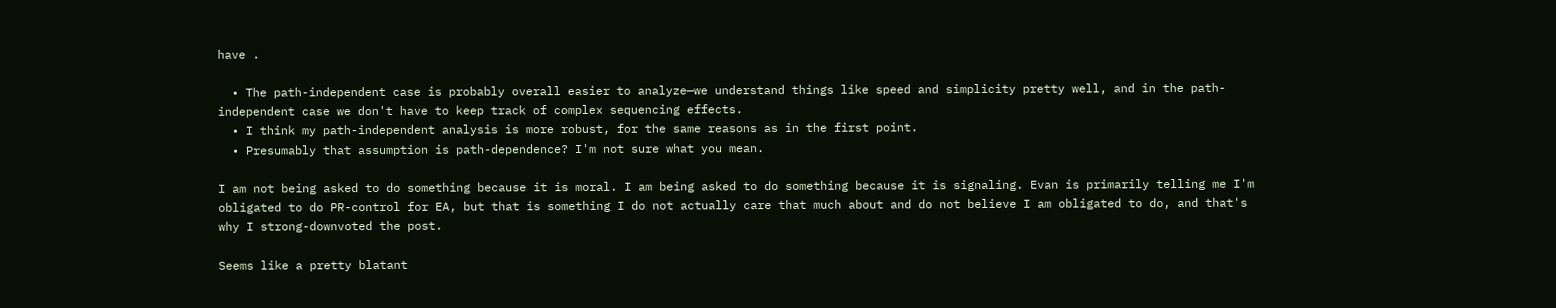have .

  • The path-independent case is probably overall easier to analyze—we understand things like speed and simplicity pretty well, and in the path-independent case we don't have to keep track of complex sequencing effects.
  • I think my path-independent analysis is more robust, for the same reasons as in the first point.
  • Presumably that assumption is path-dependence? I'm not sure what you mean.

I am not being asked to do something because it is moral. I am being asked to do something because it is signaling. Evan is primarily telling me I'm obligated to do PR-control for EA, but that is something I do not actually care that much about and do not believe I am obligated to do, and that's why I strong-downvoted the post.

Seems like a pretty blatant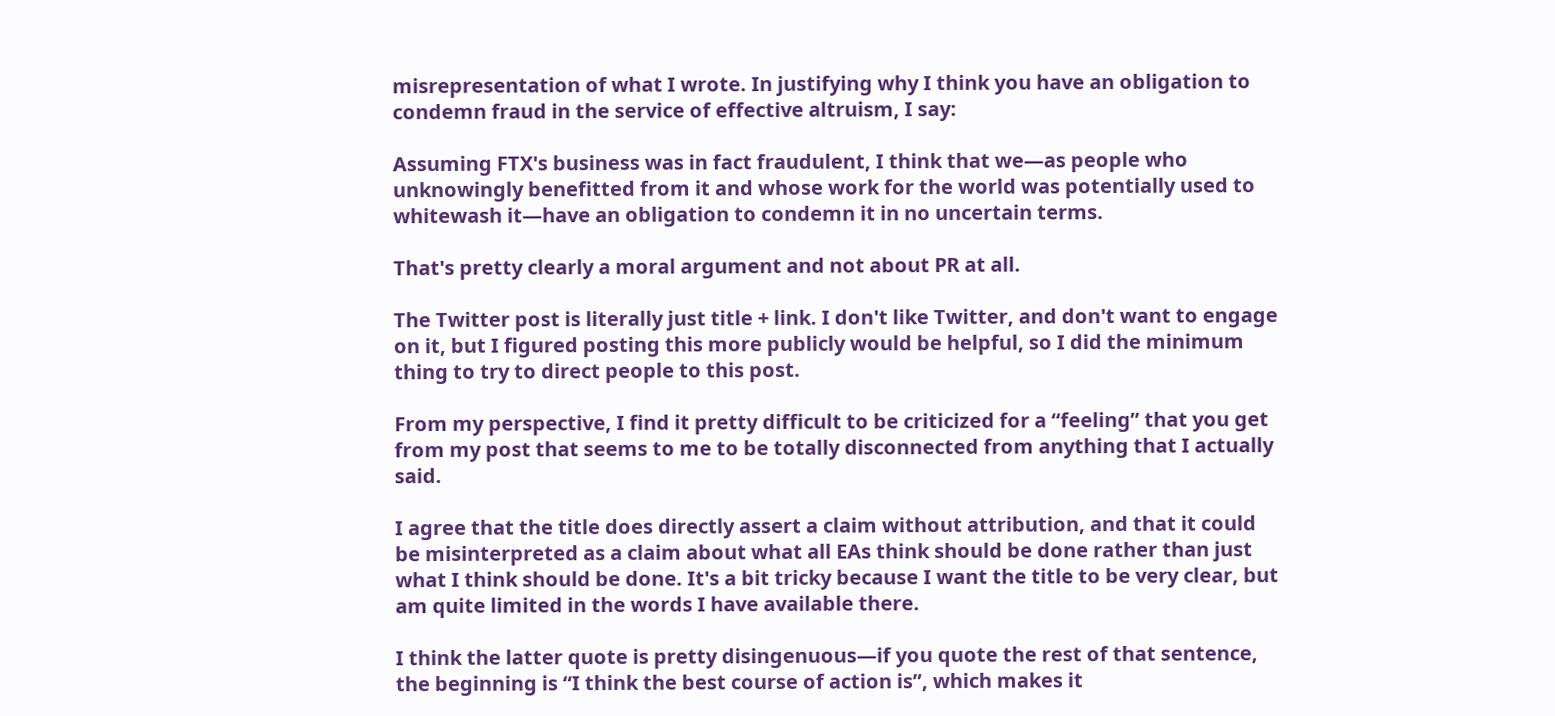misrepresentation of what I wrote. In justifying why I think you have an obligation to condemn fraud in the service of effective altruism, I say:

Assuming FTX's business was in fact fraudulent, I think that we—as people who unknowingly benefitted from it and whose work for the world was potentially used to whitewash it—have an obligation to condemn it in no uncertain terms.

That's pretty clearly a moral argument and not about PR at all.

The Twitter post is literally just title + link. I don't like Twitter, and don't want to engage on it, but I figured posting this more publicly would be helpful, so I did the minimum thing to try to direct people to this post.

From my perspective, I find it pretty difficult to be criticized for a “feeling” that you get from my post that seems to me to be totally disconnected from anything that I actually said.

I agree that the title does directly assert a claim without attribution, and that it could be misinterpreted as a claim about what all EAs think should be done rather than just what I think should be done. It's a bit tricky because I want the title to be very clear, but am quite limited in the words I have available there.

I think the latter quote is pretty disingenuous—if you quote the rest of that sentence, the beginning is “I think the best course of action is”, which makes it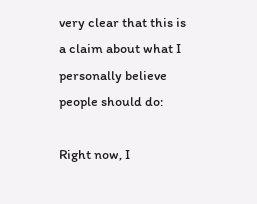very clear that this is a claim about what I personally believe people should do:

Right now, I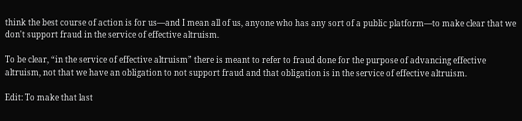think the best course of action is for us—and I mean all of us, anyone who has any sort of a public platform—to make clear that we don't support fraud in the service of effective altruism.

To be clear, “in the service of effective altruism” there is meant to refer to fraud done for the purpose of advancing effective altruism, not that we have an obligation to not support fraud and that obligation is in the service of effective altruism.

Edit: To make that last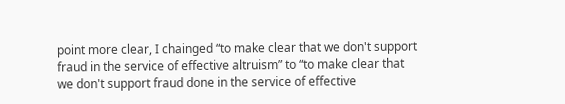point more clear, I chainged “to make clear that we don't support fraud in the service of effective altruism” to “to make clear that we don't support fraud done in the service of effective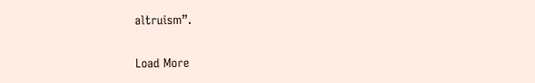altruism”.

Load More